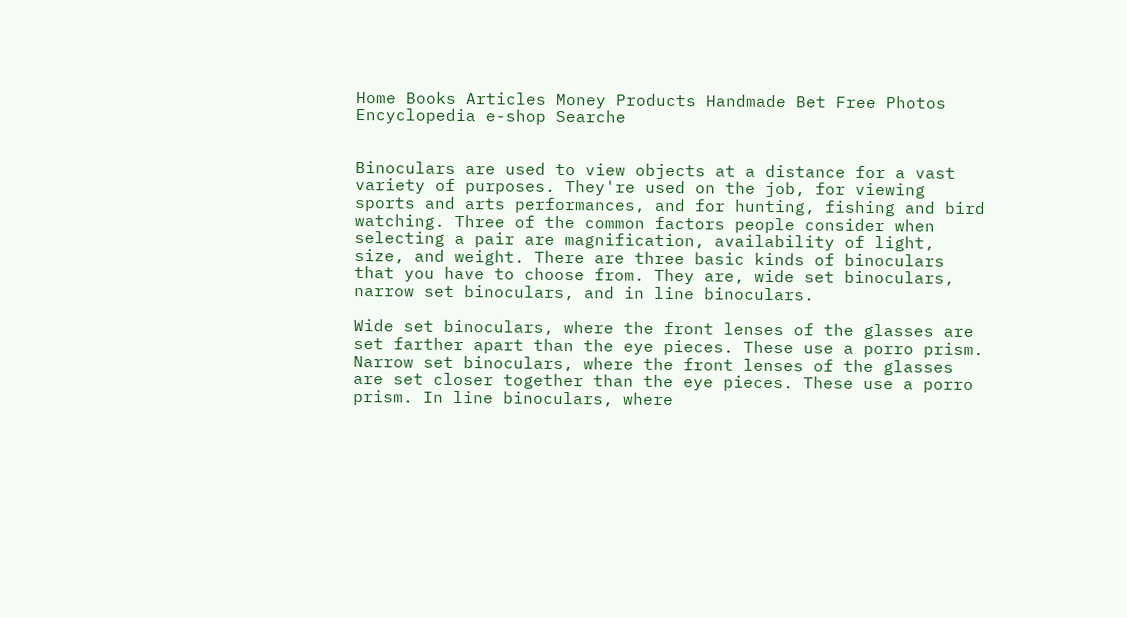Home Books Articles Money Products Handmade Bet Free Photos Encyclopedia e-shop Searche


Binoculars are used to view objects at a distance for a vast variety of purposes. They're used on the job, for viewing sports and arts performances, and for hunting, fishing and bird watching. Three of the common factors people consider when selecting a pair are magnification, availability of light, size, and weight. There are three basic kinds of binoculars that you have to choose from. They are, wide set binoculars, narrow set binoculars, and in line binoculars.

Wide set binoculars, where the front lenses of the glasses are set farther apart than the eye pieces. These use a porro prism. Narrow set binoculars, where the front lenses of the glasses are set closer together than the eye pieces. These use a porro prism. In line binoculars, where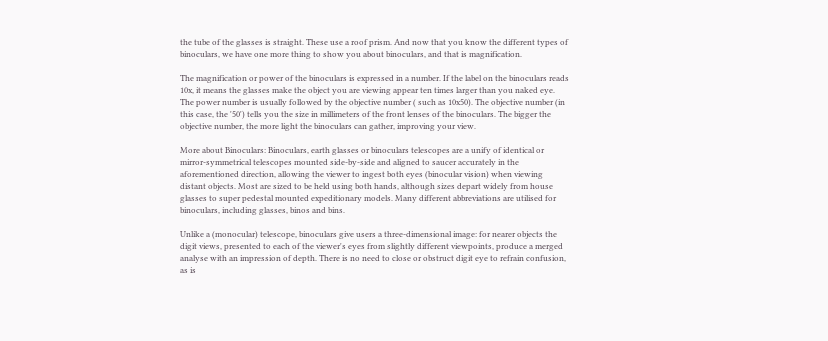the tube of the glasses is straight. These use a roof prism. And now that you know the different types of binoculars, we have one more thing to show you about binoculars, and that is magnification.

The magnification or power of the binoculars is expressed in a number. If the label on the binoculars reads 10x, it means the glasses make the object you are viewing appear ten times larger than you naked eye. The power number is usually followed by the objective number ( such as 10x50). The objective number (in this case, the '50') tells you the size in millimeters of the front lenses of the binoculars. The bigger the objective number, the more light the binoculars can gather, improving your view.

More about Binoculars: Binoculars, earth glasses or binoculars telescopes are a unify of identical or mirror-symmetrical telescopes mounted side-by-side and aligned to saucer accurately in the aforementioned direction, allowing the viewer to ingest both eyes (binocular vision) when viewing distant objects. Most are sized to be held using both hands, although sizes depart widely from house glasses to super pedestal mounted expeditionary models. Many different abbreviations are utilised for binoculars, including glasses, binos and bins.

Unlike a (monocular) telescope, binoculars give users a three-dimensional image: for nearer objects the digit views, presented to each of the viewer's eyes from slightly different viewpoints, produce a merged analyse with an impression of depth. There is no need to close or obstruct digit eye to refrain confusion, as is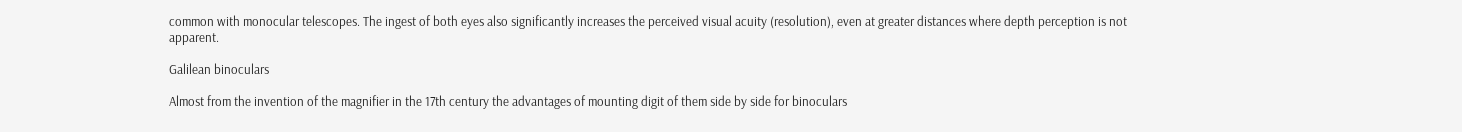common with monocular telescopes. The ingest of both eyes also significantly increases the perceived visual acuity (resolution), even at greater distances where depth perception is not apparent.

Galilean binoculars

Almost from the invention of the magnifier in the 17th century the advantages of mounting digit of them side by side for binoculars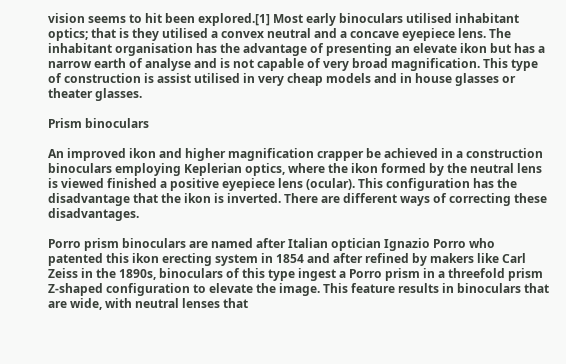vision seems to hit been explored.[1] Most early binoculars utilised inhabitant optics; that is they utilised a convex neutral and a concave eyepiece lens. The inhabitant organisation has the advantage of presenting an elevate ikon but has a narrow earth of analyse and is not capable of very broad magnification. This type of construction is assist utilised in very cheap models and in house glasses or theater glasses.

Prism binoculars

An improved ikon and higher magnification crapper be achieved in a construction binoculars employing Keplerian optics, where the ikon formed by the neutral lens is viewed finished a positive eyepiece lens (ocular). This configuration has the disadvantage that the ikon is inverted. There are different ways of correcting these disadvantages.

Porro prism binoculars are named after Italian optician Ignazio Porro who patented this ikon erecting system in 1854 and after refined by makers like Carl Zeiss in the 1890s, binoculars of this type ingest a Porro prism in a threefold prism Z-shaped configuration to elevate the image. This feature results in binoculars that are wide, with neutral lenses that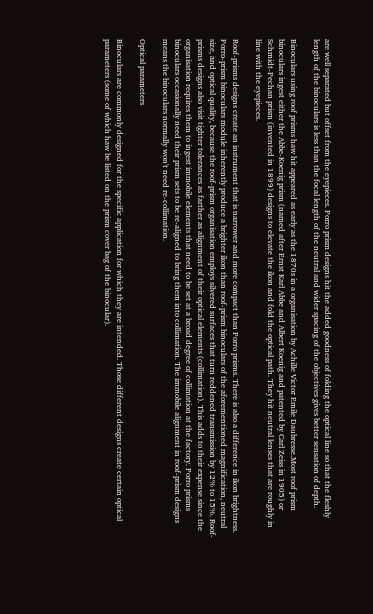are well separated but offset from the eyepieces. Porro prism designs hit the added goodness of folding the optical line so that the fleshly length of the binoculars is less than the focal length of the neutral and wider spacing of the objectives gives better sensation of depth.

Binoculars using roof prisms haw hit appeared as early as the 1870s in a organisation by Achille Victor Emile Daubresse.Most roof prism binoculars ingest either the Abbe-Koenig prism (named after Ernst Karl Abbe and Albert Koenig and patented by Carl Zeiss in 1905) or Schmidt-Pechan prism (invented in 1899) designs to elevate the ikon and fold the optical path. They hit neutral lenses that are roughly in line with the eyepieces.

Roof-prisms designs create an instrument that is narrower and more compact than Porro prisms. There is also a difference in ikon brightness. Porro-prism binoculars module inherently produce a brighter ikon than roof-prism binoculars of the aforementioned magnification, neutral size, and optical quality, because the roof-prism organisation employs silvered surfaces that turn reddened transmission by 12% to 15%. Roof-prisms designs also visit tighter tolerances as farther as alignment of their optical elements (collimation). This adds to their expense since the organisation requires them to ingest immobile elements that need to be set at a broad degree of collimation at the factory. Porro prisms binoculars occasionally need their prism sets to be re-aligned to bring them into collimation. The immobile alignment in roof-prism designs means the binoculars normally won't need re-collimation.

Optical parameters

Binoculars are commonly designed for the specific application for which they are intended. Those different designs create certain optical parameters (some of which haw be listed on the prism cover bag of the binocular).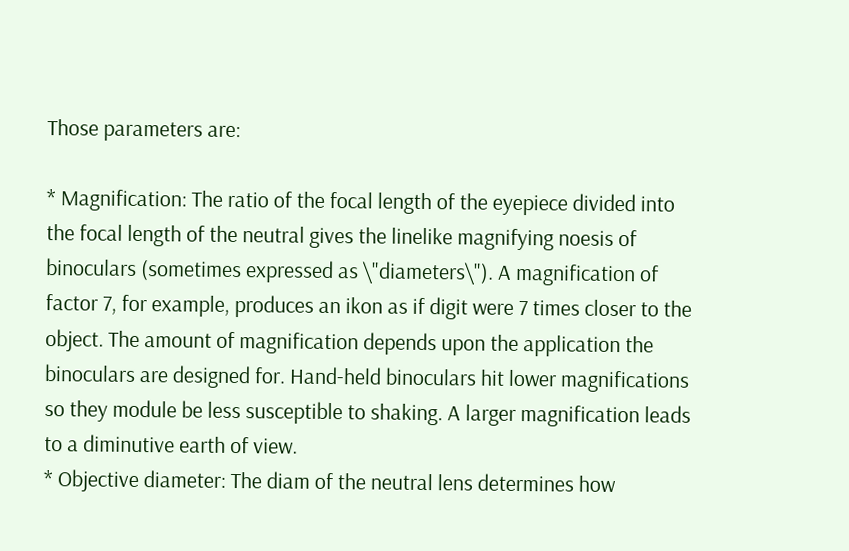Those parameters are:

* Magnification: The ratio of the focal length of the eyepiece divided into the focal length of the neutral gives the linelike magnifying noesis of binoculars (sometimes expressed as \"diameters\"). A magnification of factor 7, for example, produces an ikon as if digit were 7 times closer to the object. The amount of magnification depends upon the application the binoculars are designed for. Hand-held binoculars hit lower magnifications so they module be less susceptible to shaking. A larger magnification leads to a diminutive earth of view.
* Objective diameter: The diam of the neutral lens determines how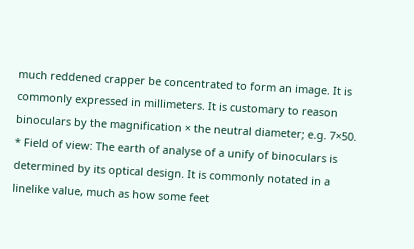much reddened crapper be concentrated to form an image. It is commonly expressed in millimeters. It is customary to reason binoculars by the magnification × the neutral diameter; e.g. 7×50.
* Field of view: The earth of analyse of a unify of binoculars is determined by its optical design. It is commonly notated in a linelike value, much as how some feet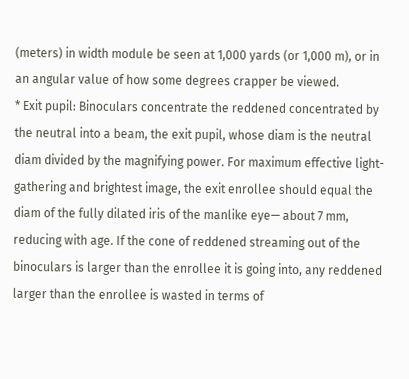(meters) in width module be seen at 1,000 yards (or 1,000 m), or in an angular value of how some degrees crapper be viewed.
* Exit pupil: Binoculars concentrate the reddened concentrated by the neutral into a beam, the exit pupil, whose diam is the neutral diam divided by the magnifying power. For maximum effective light-gathering and brightest image, the exit enrollee should equal the diam of the fully dilated iris of the manlike eye— about 7 mm, reducing with age. If the cone of reddened streaming out of the binoculars is larger than the enrollee it is going into, any reddened larger than the enrollee is wasted in terms of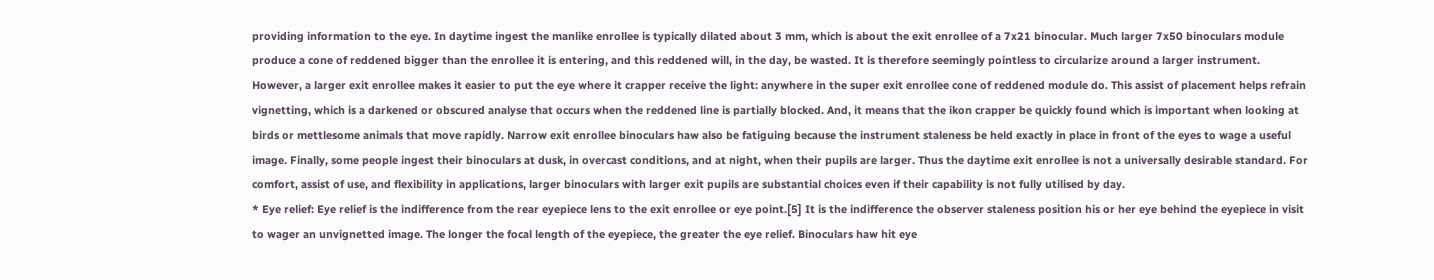providing information to the eye. In daytime ingest the manlike enrollee is typically dilated about 3 mm, which is about the exit enrollee of a 7x21 binocular. Much larger 7x50 binoculars module produce a cone of reddened bigger than the enrollee it is entering, and this reddened will, in the day, be wasted. It is therefore seemingly pointless to circularize around a larger instrument. However, a larger exit enrollee makes it easier to put the eye where it crapper receive the light: anywhere in the super exit enrollee cone of reddened module do. This assist of placement helps refrain vignetting, which is a darkened or obscured analyse that occurs when the reddened line is partially blocked. And, it means that the ikon crapper be quickly found which is important when looking at birds or mettlesome animals that move rapidly. Narrow exit enrollee binoculars haw also be fatiguing because the instrument staleness be held exactly in place in front of the eyes to wage a useful image. Finally, some people ingest their binoculars at dusk, in overcast conditions, and at night, when their pupils are larger. Thus the daytime exit enrollee is not a universally desirable standard. For comfort, assist of use, and flexibility in applications, larger binoculars with larger exit pupils are substantial choices even if their capability is not fully utilised by day.
* Eye relief: Eye relief is the indifference from the rear eyepiece lens to the exit enrollee or eye point.[5] It is the indifference the observer staleness position his or her eye behind the eyepiece in visit to wager an unvignetted image. The longer the focal length of the eyepiece, the greater the eye relief. Binoculars haw hit eye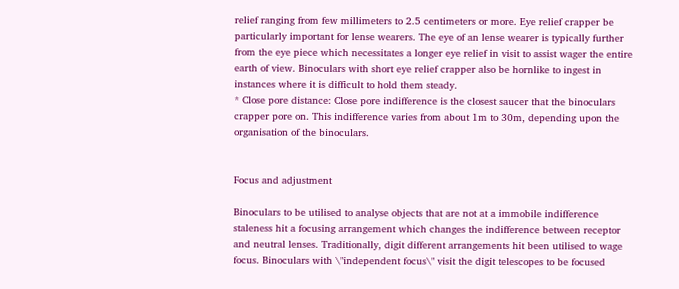relief ranging from few millimeters to 2.5 centimeters or more. Eye relief crapper be particularly important for lense wearers. The eye of an lense wearer is typically further from the eye piece which necessitates a longer eye relief in visit to assist wager the entire earth of view. Binoculars with short eye relief crapper also be hornlike to ingest in instances where it is difficult to hold them steady.
* Close pore distance: Close pore indifference is the closest saucer that the binoculars crapper pore on. This indifference varies from about 1m to 30m, depending upon the organisation of the binoculars.


Focus and adjustment

Binoculars to be utilised to analyse objects that are not at a immobile indifference staleness hit a focusing arrangement which changes the indifference between receptor and neutral lenses. Traditionally, digit different arrangements hit been utilised to wage focus. Binoculars with \"independent focus\" visit the digit telescopes to be focused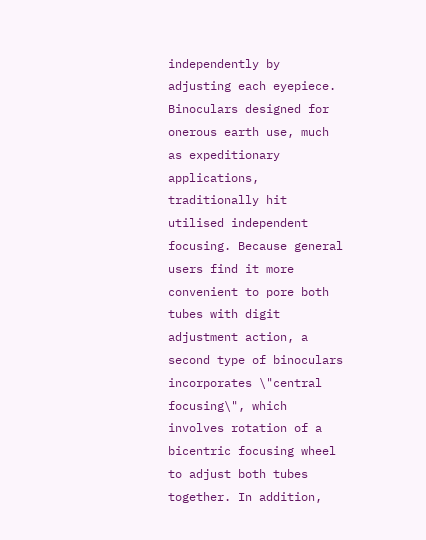independently by adjusting each eyepiece. Binoculars designed for onerous earth use, much as expeditionary applications, traditionally hit utilised independent focusing. Because general users find it more convenient to pore both tubes with digit adjustment action, a second type of binoculars incorporates \"central focusing\", which involves rotation of a bicentric focusing wheel to adjust both tubes together. In addition,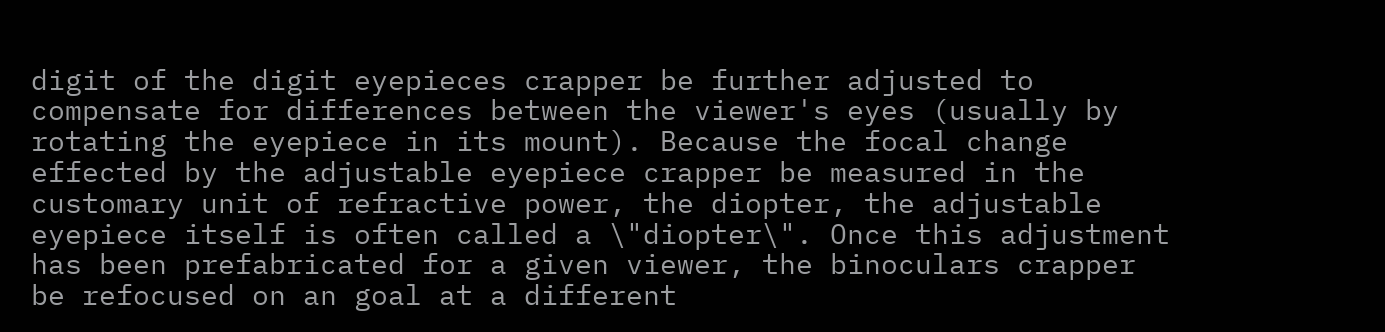digit of the digit eyepieces crapper be further adjusted to compensate for differences between the viewer's eyes (usually by rotating the eyepiece in its mount). Because the focal change effected by the adjustable eyepiece crapper be measured in the customary unit of refractive power, the diopter, the adjustable eyepiece itself is often called a \"diopter\". Once this adjustment has been prefabricated for a given viewer, the binoculars crapper be refocused on an goal at a different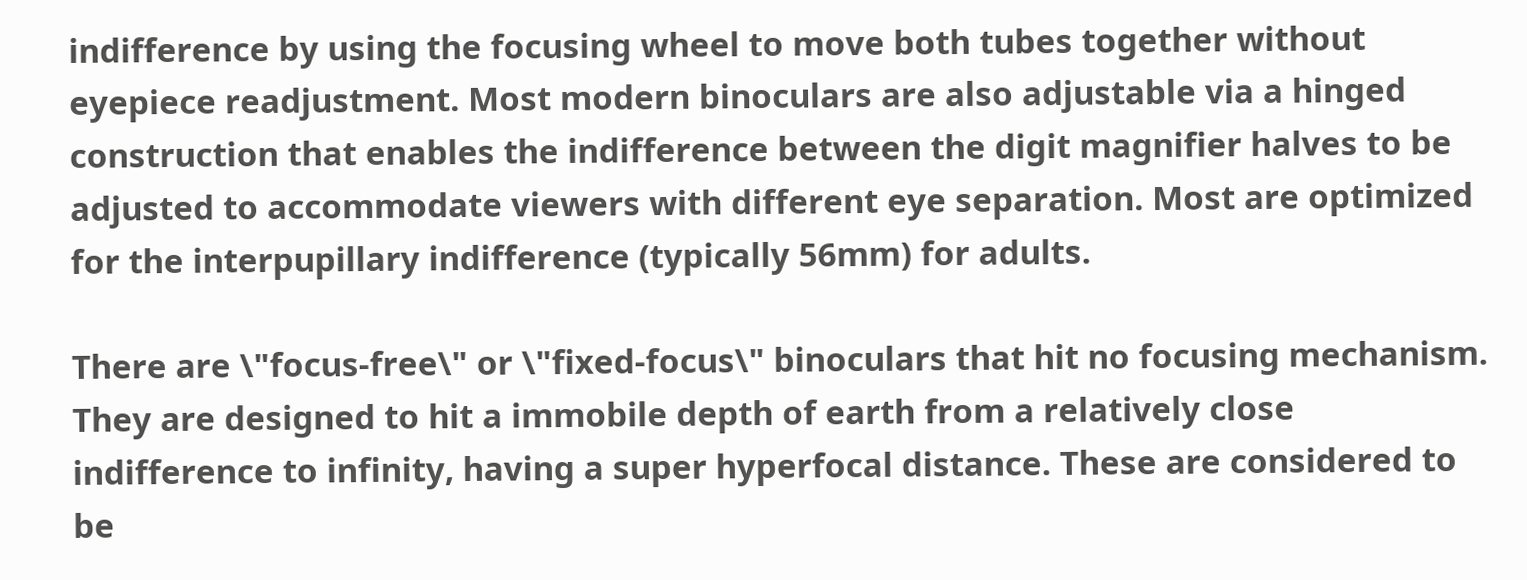indifference by using the focusing wheel to move both tubes together without eyepiece readjustment. Most modern binoculars are also adjustable via a hinged construction that enables the indifference between the digit magnifier halves to be adjusted to accommodate viewers with different eye separation. Most are optimized for the interpupillary indifference (typically 56mm) for adults.

There are \"focus-free\" or \"fixed-focus\" binoculars that hit no focusing mechanism. They are designed to hit a immobile depth of earth from a relatively close indifference to infinity, having a super hyperfocal distance. These are considered to be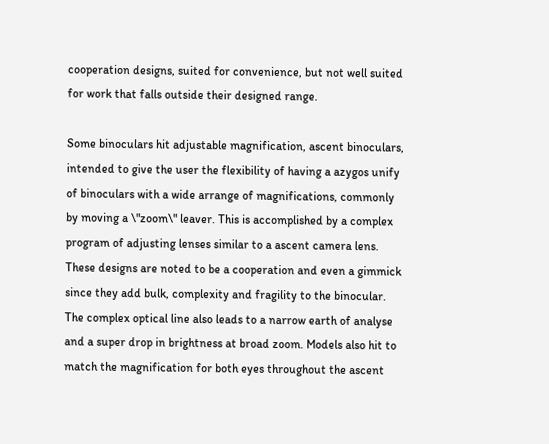cooperation designs, suited for convenience, but not well suited for work that falls outside their designed range.

Some binoculars hit adjustable magnification, ascent binoculars, intended to give the user the flexibility of having a azygos unify of binoculars with a wide arrange of magnifications, commonly by moving a \"zoom\" leaver. This is accomplished by a complex program of adjusting lenses similar to a ascent camera lens. These designs are noted to be a cooperation and even a gimmick since they add bulk, complexity and fragility to the binocular. The complex optical line also leads to a narrow earth of analyse and a super drop in brightness at broad zoom. Models also hit to match the magnification for both eyes throughout the ascent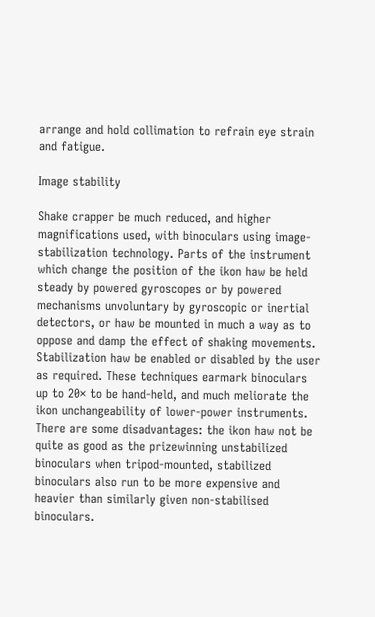arrange and hold collimation to refrain eye strain and fatigue.

Image stability

Shake crapper be much reduced, and higher magnifications used, with binoculars using image-stabilization technology. Parts of the instrument which change the position of the ikon haw be held steady by powered gyroscopes or by powered mechanisms unvoluntary by gyroscopic or inertial detectors, or haw be mounted in much a way as to oppose and damp the effect of shaking movements. Stabilization haw be enabled or disabled by the user as required. These techniques earmark binoculars up to 20× to be hand-held, and much meliorate the ikon unchangeability of lower-power instruments. There are some disadvantages: the ikon haw not be quite as good as the prizewinning unstabilized binoculars when tripod-mounted, stabilized binoculars also run to be more expensive and heavier than similarly given non-stabilised binoculars.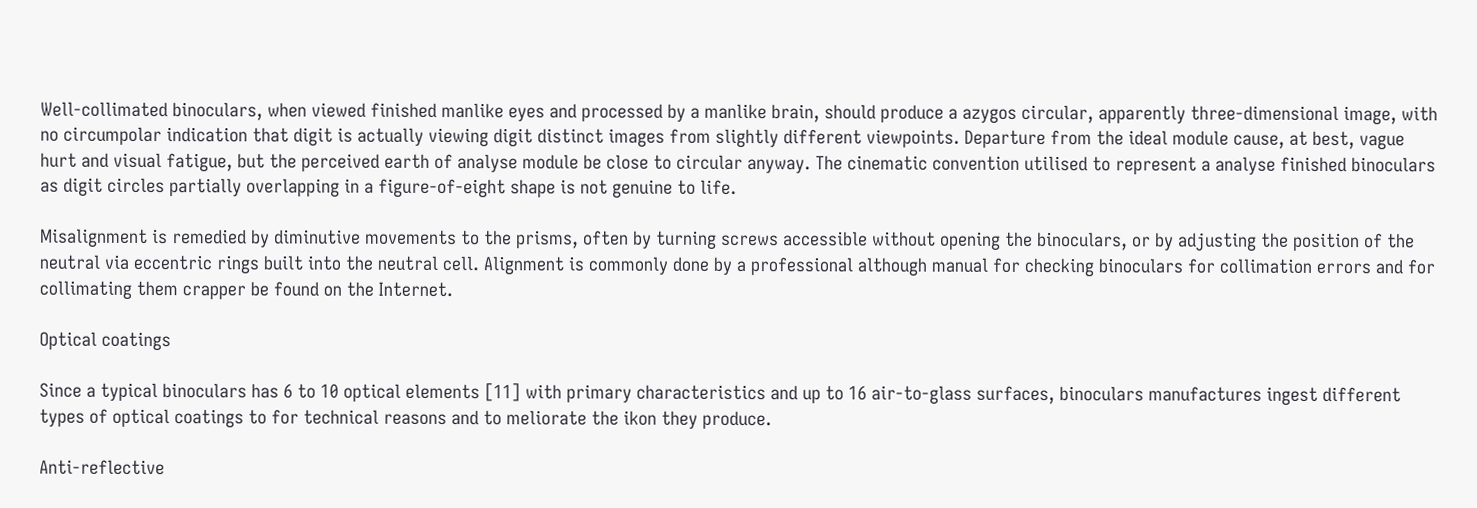Well-collimated binoculars, when viewed finished manlike eyes and processed by a manlike brain, should produce a azygos circular, apparently three-dimensional image, with no circumpolar indication that digit is actually viewing digit distinct images from slightly different viewpoints. Departure from the ideal module cause, at best, vague hurt and visual fatigue, but the perceived earth of analyse module be close to circular anyway. The cinematic convention utilised to represent a analyse finished binoculars as digit circles partially overlapping in a figure-of-eight shape is not genuine to life.

Misalignment is remedied by diminutive movements to the prisms, often by turning screws accessible without opening the binoculars, or by adjusting the position of the neutral via eccentric rings built into the neutral cell. Alignment is commonly done by a professional although manual for checking binoculars for collimation errors and for collimating them crapper be found on the Internet.

Optical coatings

Since a typical binoculars has 6 to 10 optical elements [11] with primary characteristics and up to 16 air-to-glass surfaces, binoculars manufactures ingest different types of optical coatings to for technical reasons and to meliorate the ikon they produce.

Anti-reflective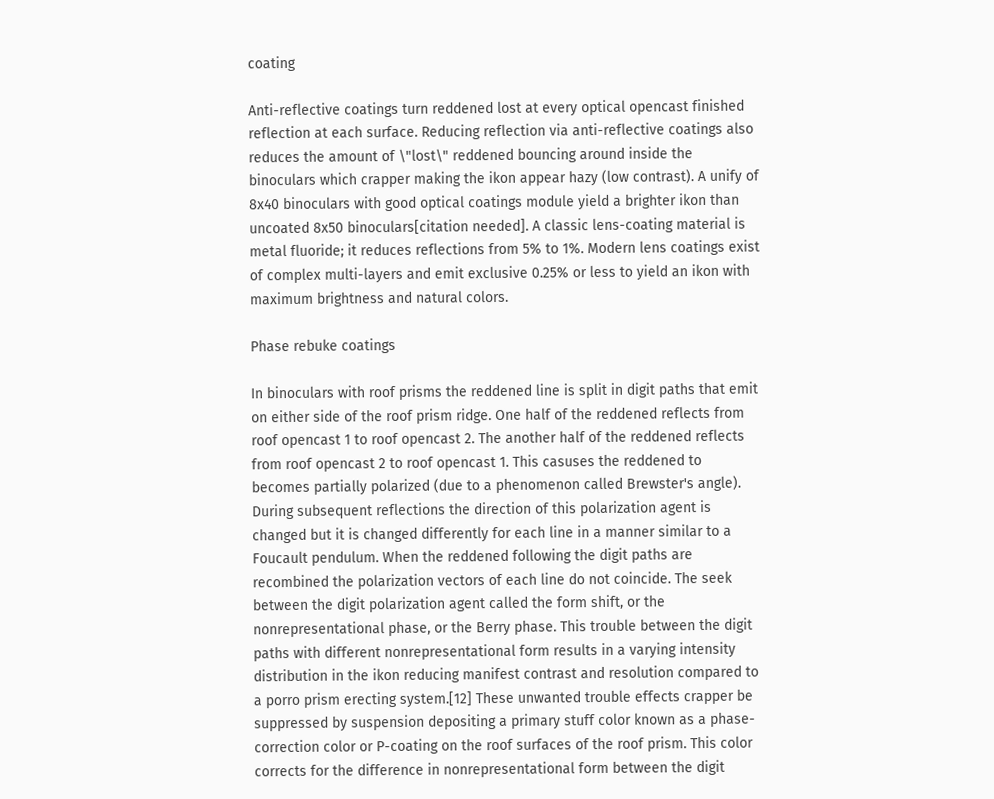coating

Anti-reflective coatings turn reddened lost at every optical opencast finished reflection at each surface. Reducing reflection via anti-reflective coatings also reduces the amount of \"lost\" reddened bouncing around inside the binoculars which crapper making the ikon appear hazy (low contrast). A unify of 8x40 binoculars with good optical coatings module yield a brighter ikon than uncoated 8x50 binoculars[citation needed]. A classic lens-coating material is metal fluoride; it reduces reflections from 5% to 1%. Modern lens coatings exist of complex multi-layers and emit exclusive 0.25% or less to yield an ikon with maximum brightness and natural colors.

Phase rebuke coatings

In binoculars with roof prisms the reddened line is split in digit paths that emit on either side of the roof prism ridge. One half of the reddened reflects from roof opencast 1 to roof opencast 2. The another half of the reddened reflects from roof opencast 2 to roof opencast 1. This casuses the reddened to becomes partially polarized (due to a phenomenon called Brewster's angle). During subsequent reflections the direction of this polarization agent is changed but it is changed differently for each line in a manner similar to a Foucault pendulum. When the reddened following the digit paths are recombined the polarization vectors of each line do not coincide. The seek between the digit polarization agent called the form shift, or the nonrepresentational phase, or the Berry phase. This trouble between the digit paths with different nonrepresentational form results in a varying intensity distribution in the ikon reducing manifest contrast and resolution compared to a porro prism erecting system.[12] These unwanted trouble effects crapper be suppressed by suspension depositing a primary stuff color known as a phase-correction color or P-coating on the roof surfaces of the roof prism. This color corrects for the difference in nonrepresentational form between the digit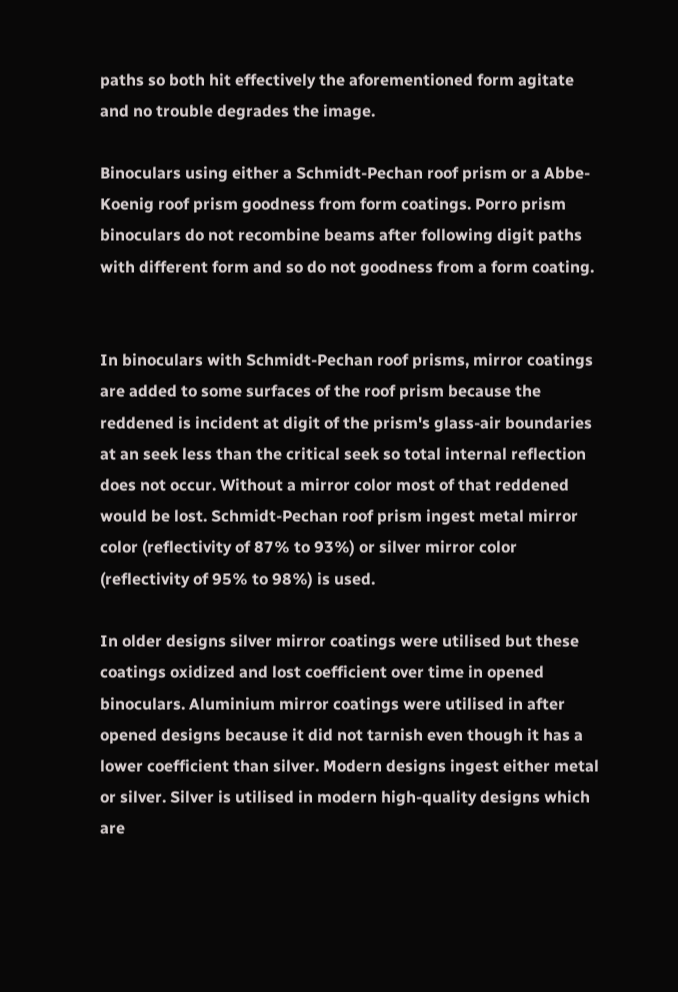paths so both hit effectively the aforementioned form agitate and no trouble degrades the image.

Binoculars using either a Schmidt-Pechan roof prism or a Abbe-Koenig roof prism goodness from form coatings. Porro prism binoculars do not recombine beams after following digit paths with different form and so do not goodness from a form coating.


In binoculars with Schmidt-Pechan roof prisms, mirror coatings are added to some surfaces of the roof prism because the reddened is incident at digit of the prism's glass-air boundaries at an seek less than the critical seek so total internal reflection does not occur. Without a mirror color most of that reddened would be lost. Schmidt-Pechan roof prism ingest metal mirror color (reflectivity of 87% to 93%) or silver mirror color (reflectivity of 95% to 98%) is used.

In older designs silver mirror coatings were utilised but these coatings oxidized and lost coefficient over time in opened binoculars. Aluminium mirror coatings were utilised in after opened designs because it did not tarnish even though it has a lower coefficient than silver. Modern designs ingest either metal or silver. Silver is utilised in modern high-quality designs which are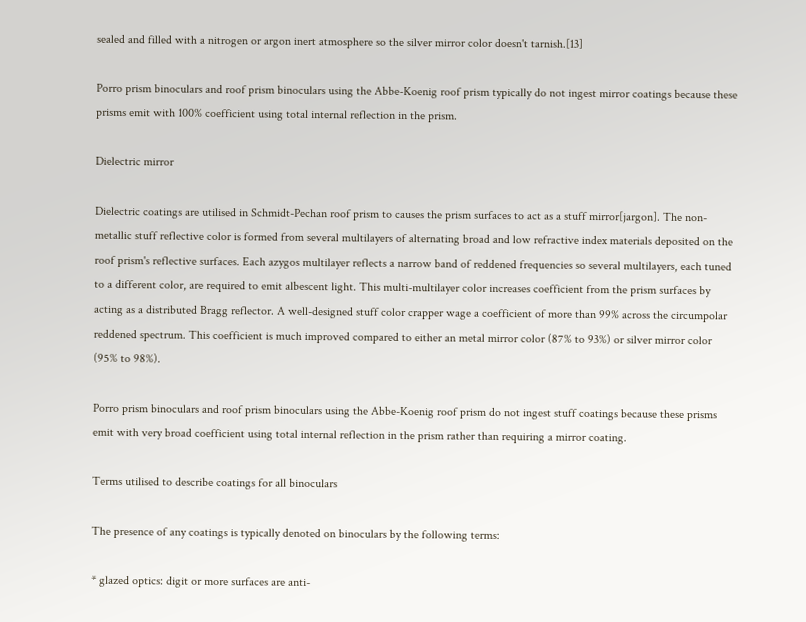sealed and filled with a nitrogen or argon inert atmosphere so the silver mirror color doesn't tarnish.[13]

Porro prism binoculars and roof prism binoculars using the Abbe-Koenig roof prism typically do not ingest mirror coatings because these prisms emit with 100% coefficient using total internal reflection in the prism.

Dielectric mirror

Dielectric coatings are utilised in Schmidt-Pechan roof prism to causes the prism surfaces to act as a stuff mirror[jargon]. The non-metallic stuff reflective color is formed from several multilayers of alternating broad and low refractive index materials deposited on the roof prism's reflective surfaces. Each azygos multilayer reflects a narrow band of reddened frequencies so several multilayers, each tuned to a different color, are required to emit albescent light. This multi-multilayer color increases coefficient from the prism surfaces by acting as a distributed Bragg reflector. A well-designed stuff color crapper wage a coefficient of more than 99% across the circumpolar reddened spectrum. This coefficient is much improved compared to either an metal mirror color (87% to 93%) or silver mirror color (95% to 98%).

Porro prism binoculars and roof prism binoculars using the Abbe-Koenig roof prism do not ingest stuff coatings because these prisms emit with very broad coefficient using total internal reflection in the prism rather than requiring a mirror coating.

Terms utilised to describe coatings for all binoculars

The presence of any coatings is typically denoted on binoculars by the following terms:

* glazed optics: digit or more surfaces are anti-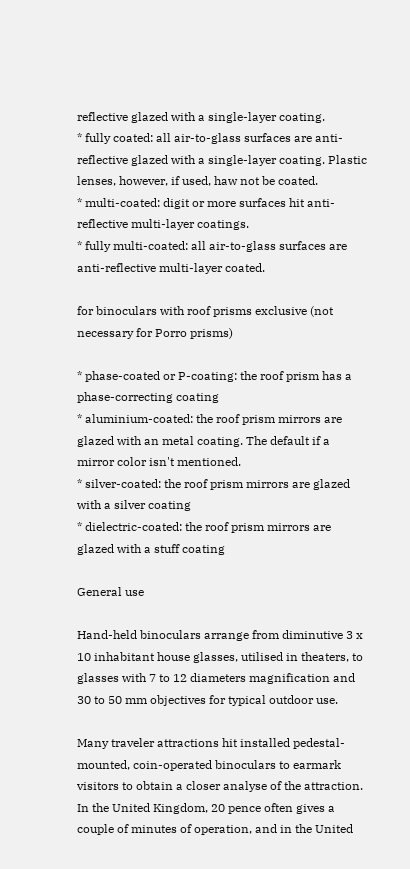reflective glazed with a single-layer coating.
* fully coated: all air-to-glass surfaces are anti-reflective glazed with a single-layer coating. Plastic lenses, however, if used, haw not be coated.
* multi-coated: digit or more surfaces hit anti-reflective multi-layer coatings.
* fully multi-coated: all air-to-glass surfaces are anti-reflective multi-layer coated.

for binoculars with roof prisms exclusive (not necessary for Porro prisms)

* phase-coated or P-coating: the roof prism has a phase-correcting coating
* aluminium-coated: the roof prism mirrors are glazed with an metal coating. The default if a mirror color isn't mentioned.
* silver-coated: the roof prism mirrors are glazed with a silver coating
* dielectric-coated: the roof prism mirrors are glazed with a stuff coating

General use

Hand-held binoculars arrange from diminutive 3 x 10 inhabitant house glasses, utilised in theaters, to glasses with 7 to 12 diameters magnification and 30 to 50 mm objectives for typical outdoor use.

Many traveler attractions hit installed pedestal-mounted, coin-operated binoculars to earmark visitors to obtain a closer analyse of the attraction. In the United Kingdom, 20 pence often gives a couple of minutes of operation, and in the United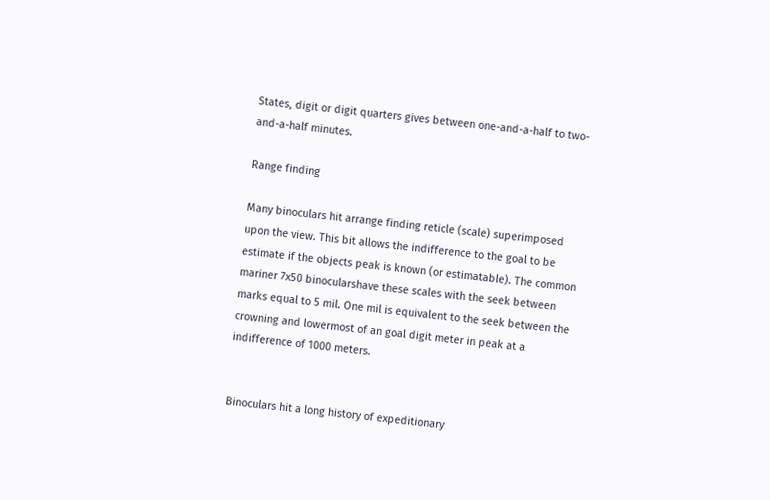States, digit or digit quarters gives between one-and-a-half to two-and-a-half minutes.

Range finding

Many binoculars hit arrange finding reticle (scale) superimposed upon the view. This bit allows the indifference to the goal to be estimate if the objects peak is known (or estimatable). The common mariner 7x50 binocularshave these scales with the seek between marks equal to 5 mil. One mil is equivalent to the seek between the crowning and lowermost of an goal digit meter in peak at a indifference of 1000 meters.


Binoculars hit a long history of expeditionary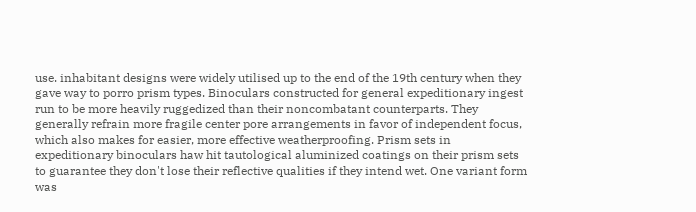use. inhabitant designs were widely utilised up to the end of the 19th century when they gave way to porro prism types. Binoculars constructed for general expeditionary ingest run to be more heavily ruggedized than their noncombatant counterparts. They generally refrain more fragile center pore arrangements in favor of independent focus, which also makes for easier, more effective weatherproofing. Prism sets in expeditionary binoculars haw hit tautological aluminized coatings on their prism sets to guarantee they don't lose their reflective qualities if they intend wet. One variant form was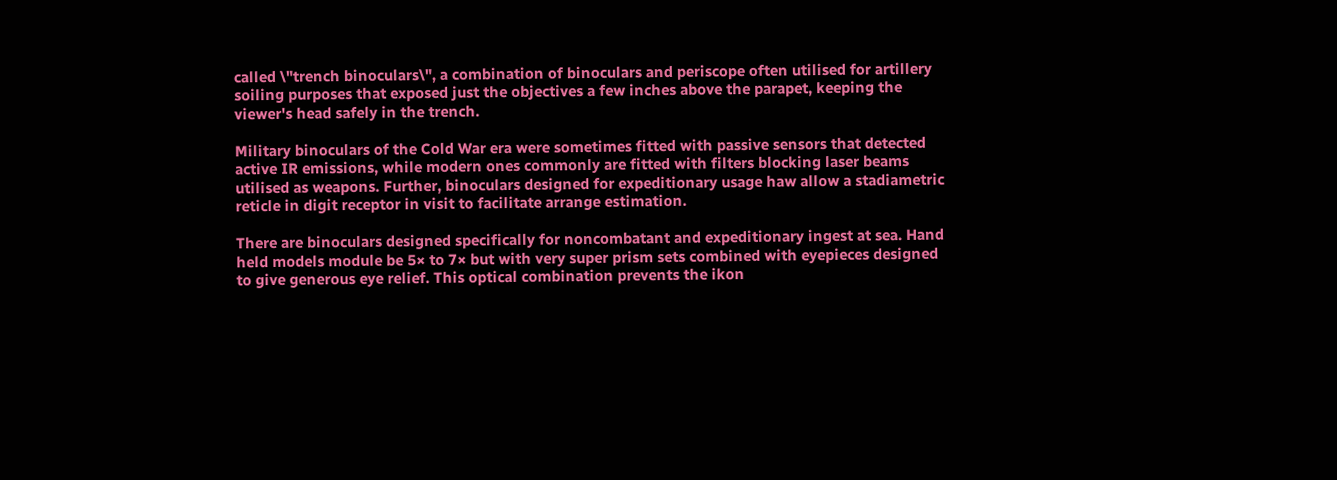called \"trench binoculars\", a combination of binoculars and periscope often utilised for artillery soiling purposes that exposed just the objectives a few inches above the parapet, keeping the viewer's head safely in the trench.

Military binoculars of the Cold War era were sometimes fitted with passive sensors that detected active IR emissions, while modern ones commonly are fitted with filters blocking laser beams utilised as weapons. Further, binoculars designed for expeditionary usage haw allow a stadiametric reticle in digit receptor in visit to facilitate arrange estimation.

There are binoculars designed specifically for noncombatant and expeditionary ingest at sea. Hand held models module be 5× to 7× but with very super prism sets combined with eyepieces designed to give generous eye relief. This optical combination prevents the ikon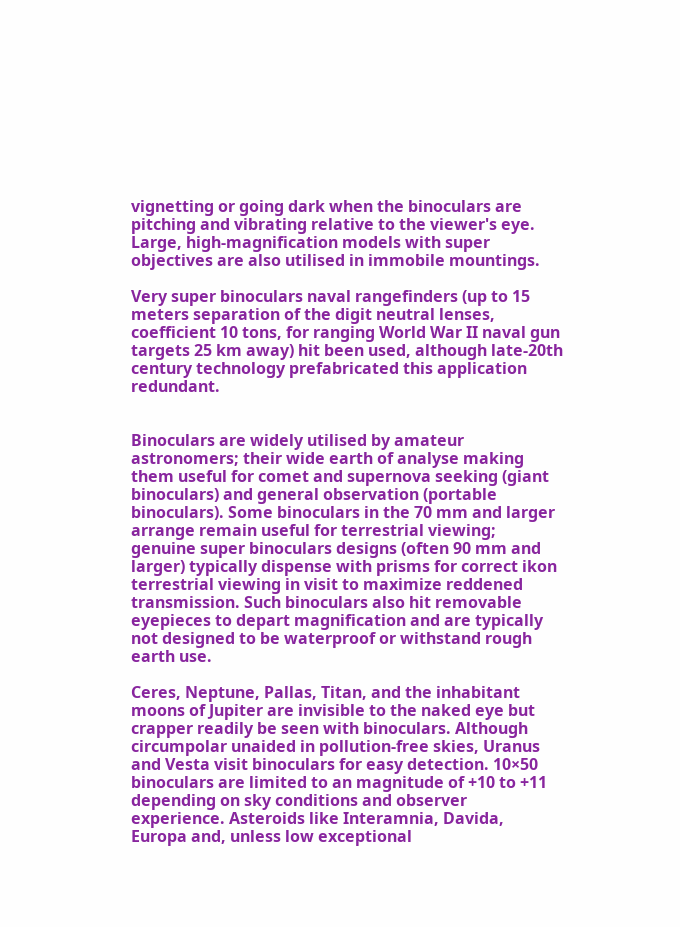vignetting or going dark when the binoculars are pitching and vibrating relative to the viewer's eye. Large, high-magnification models with super objectives are also utilised in immobile mountings.

Very super binoculars naval rangefinders (up to 15 meters separation of the digit neutral lenses, coefficient 10 tons, for ranging World War II naval gun targets 25 km away) hit been used, although late-20th century technology prefabricated this application redundant.


Binoculars are widely utilised by amateur astronomers; their wide earth of analyse making them useful for comet and supernova seeking (giant binoculars) and general observation (portable binoculars). Some binoculars in the 70 mm and larger arrange remain useful for terrestrial viewing; genuine super binoculars designs (often 90 mm and larger) typically dispense with prisms for correct ikon terrestrial viewing in visit to maximize reddened transmission. Such binoculars also hit removable eyepieces to depart magnification and are typically not designed to be waterproof or withstand rough earth use.

Ceres, Neptune, Pallas, Titan, and the inhabitant moons of Jupiter are invisible to the naked eye but crapper readily be seen with binoculars. Although circumpolar unaided in pollution-free skies, Uranus and Vesta visit binoculars for easy detection. 10×50 binoculars are limited to an magnitude of +10 to +11 depending on sky conditions and observer experience. Asteroids like Interamnia, Davida, Europa and, unless low exceptional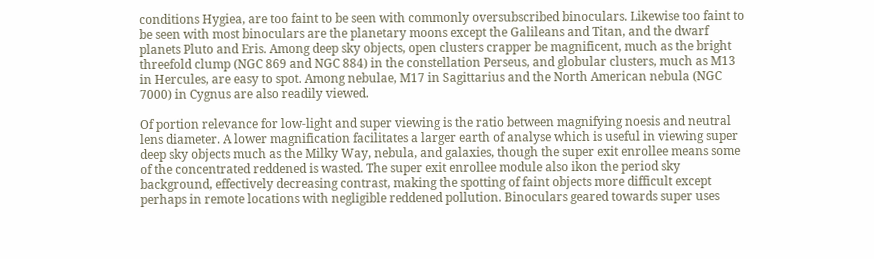conditions Hygiea, are too faint to be seen with commonly oversubscribed binoculars. Likewise too faint to be seen with most binoculars are the planetary moons except the Galileans and Titan, and the dwarf planets Pluto and Eris. Among deep sky objects, open clusters crapper be magnificent, much as the bright threefold clump (NGC 869 and NGC 884) in the constellation Perseus, and globular clusters, much as M13 in Hercules, are easy to spot. Among nebulae, M17 in Sagittarius and the North American nebula (NGC 7000) in Cygnus are also readily viewed.

Of portion relevance for low-light and super viewing is the ratio between magnifying noesis and neutral lens diameter. A lower magnification facilitates a larger earth of analyse which is useful in viewing super deep sky objects much as the Milky Way, nebula, and galaxies, though the super exit enrollee means some of the concentrated reddened is wasted. The super exit enrollee module also ikon the period sky background, effectively decreasing contrast, making the spotting of faint objects more difficult except perhaps in remote locations with negligible reddened pollution. Binoculars geared towards super uses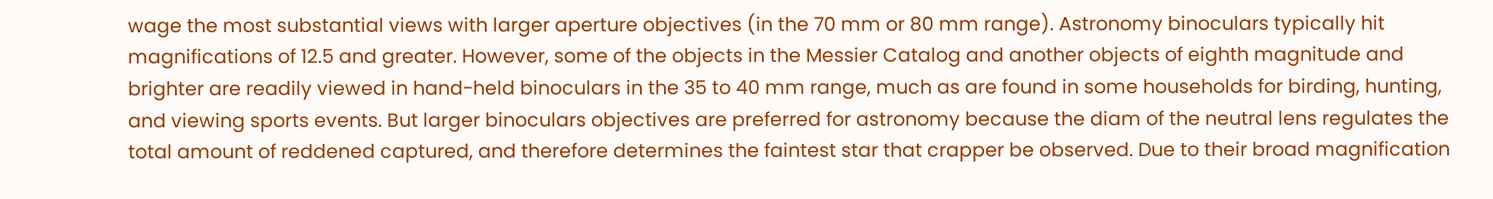wage the most substantial views with larger aperture objectives (in the 70 mm or 80 mm range). Astronomy binoculars typically hit magnifications of 12.5 and greater. However, some of the objects in the Messier Catalog and another objects of eighth magnitude and brighter are readily viewed in hand-held binoculars in the 35 to 40 mm range, much as are found in some households for birding, hunting, and viewing sports events. But larger binoculars objectives are preferred for astronomy because the diam of the neutral lens regulates the total amount of reddened captured, and therefore determines the faintest star that crapper be observed. Due to their broad magnification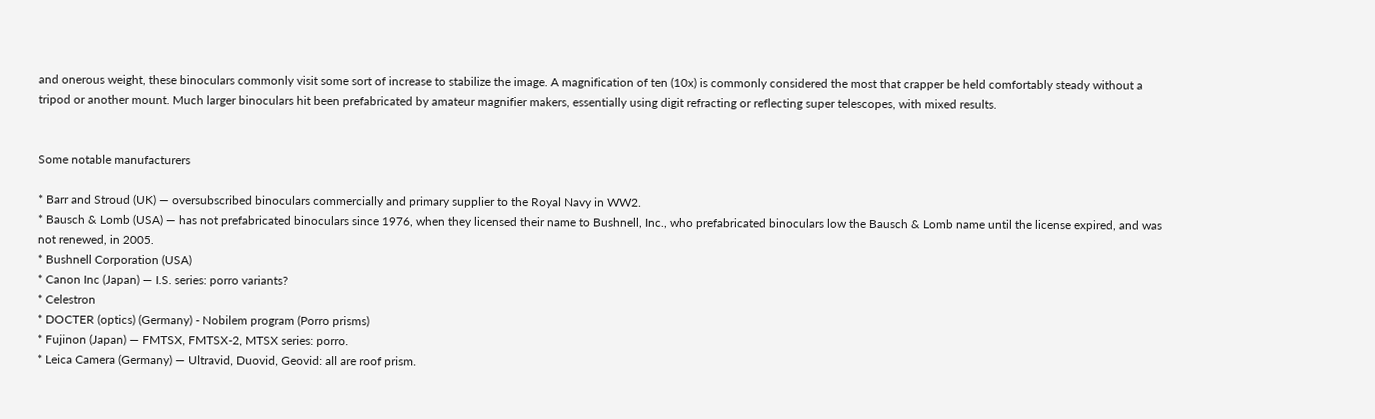and onerous weight, these binoculars commonly visit some sort of increase to stabilize the image. A magnification of ten (10x) is commonly considered the most that crapper be held comfortably steady without a tripod or another mount. Much larger binoculars hit been prefabricated by amateur magnifier makers, essentially using digit refracting or reflecting super telescopes, with mixed results.


Some notable manufacturers

* Barr and Stroud (UK) — oversubscribed binoculars commercially and primary supplier to the Royal Navy in WW2.
* Bausch & Lomb (USA) — has not prefabricated binoculars since 1976, when they licensed their name to Bushnell, Inc., who prefabricated binoculars low the Bausch & Lomb name until the license expired, and was not renewed, in 2005.
* Bushnell Corporation (USA)
* Canon Inc (Japan) — I.S. series: porro variants?
* Celestron
* DOCTER (optics) (Germany) - Nobilem program (Porro prisms)
* Fujinon (Japan) — FMTSX, FMTSX-2, MTSX series: porro.
* Leica Camera (Germany) — Ultravid, Duovid, Geovid: all are roof prism.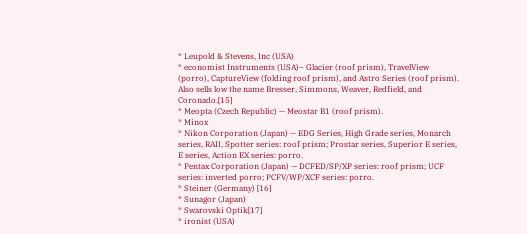* Leupold & Stevens, Inc (USA)
* economist Instruments (USA)– Glacier (roof prism), TravelView (porro), CaptureView (folding roof prism), and Astro Series (roof prism). Also sells low the name Bresser, Simmons, Weaver, Redfield, and Coronado.[15]
* Meopta (Czech Republic) — Meostar B1 (roof prism).
* Minox
* Nikon Corporation (Japan) — EDG Series, High Grade series, Monarch series, RAII, Spotter series: roof prism; Prostar series, Superior E series, E series, Action EX series: porro.
* Pentax Corporation (Japan) — DCFED/SP/XP series: roof prism; UCF series: inverted porro; PCFV/WP/XCF series: porro.
* Steiner (Germany) [16]
* Sunagor (Japan)
* Swarovski Optik[17]
* ironist (USA)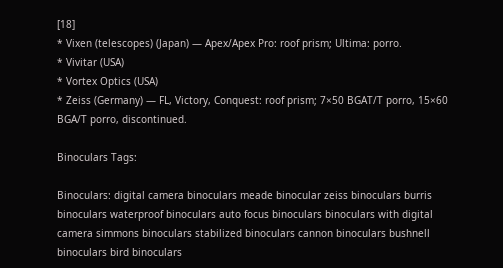[18]
* Vixen (telescopes) (Japan) — Apex/Apex Pro: roof prism; Ultima: porro.
* Vivitar (USA)
* Vortex Optics (USA)
* Zeiss (Germany) — FL, Victory, Conquest: roof prism; 7×50 BGAT/T porro, 15×60 BGA/T porro, discontinued.

Binoculars Tags:

Binoculars: digital camera binoculars meade binocular zeiss binoculars burris binoculars waterproof binoculars auto focus binoculars binoculars with digital camera simmons binoculars stabilized binoculars cannon binoculars bushnell binoculars bird binoculars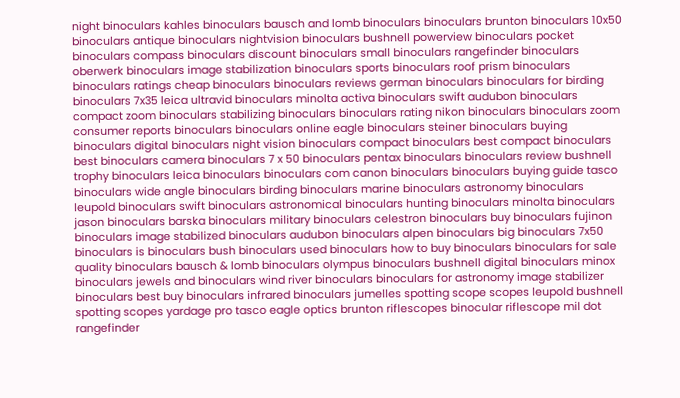night binoculars kahles binoculars bausch and lomb binoculars binoculars brunton binoculars 10x50 binoculars antique binoculars nightvision binoculars bushnell powerview binoculars pocket binoculars compass binoculars discount binoculars small binoculars rangefinder binoculars oberwerk binoculars image stabilization binoculars sports binoculars roof prism binoculars binoculars ratings cheap binoculars binoculars reviews german binoculars binoculars for birding binoculars 7x35 leica ultravid binoculars minolta activa binoculars swift audubon binoculars compact zoom binoculars stabilizing binoculars binoculars rating nikon binoculars binoculars zoom consumer reports binoculars binoculars online eagle binoculars steiner binoculars buying binoculars digital binoculars night vision binoculars compact binoculars best compact binoculars best binoculars camera binoculars 7 x 50 binoculars pentax binoculars binoculars review bushnell trophy binoculars leica binoculars binoculars com canon binoculars binoculars buying guide tasco binoculars wide angle binoculars birding binoculars marine binoculars astronomy binoculars leupold binoculars swift binoculars astronomical binoculars hunting binoculars minolta binoculars jason binoculars barska binoculars military binoculars celestron binoculars buy binoculars fujinon binoculars image stabilized binoculars audubon binoculars alpen binoculars big binoculars 7x50 binoculars is binoculars bush binoculars used binoculars how to buy binoculars binoculars for sale quality binoculars bausch & lomb binoculars olympus binoculars bushnell digital binoculars minox binoculars jewels and binoculars wind river binoculars binoculars for astronomy image stabilizer binoculars best buy binoculars infrared binoculars jumelles spotting scope scopes leupold bushnell spotting scopes yardage pro tasco eagle optics brunton riflescopes binocular riflescope mil dot rangefinder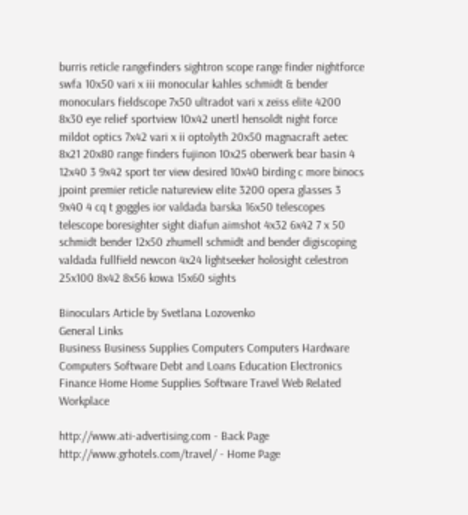burris reticle rangefinders sightron scope range finder nightforce swfa 10x50 vari x iii monocular kahles schmidt & bender monoculars fieldscope 7x50 ultradot vari x zeiss elite 4200 8x30 eye relief sportview 10x42 unertl hensoldt night force mildot optics 7x42 vari x ii optolyth 20x50 magnacraft aetec 8x21 20x80 range finders fujinon 10x25 oberwerk bear basin 4 12x40 3 9x42 sport ter view desired 10x40 birding c more binocs jpoint premier reticle natureview elite 3200 opera glasses 3 9x40 4 cq t goggles ior valdada barska 16x50 telescopes telescope boresighter sight diafun aimshot 4x32 6x42 7 x 50 schmidt bender 12x50 zhumell schmidt and bender digiscoping valdada fullfield newcon 4x24 lightseeker holosight celestron 25x100 8x42 8x56 kowa 15x60 sights

Binoculars Article by Svetlana Lozovenko
General Links
Business Business Supplies Computers Computers Hardware Computers Software Debt and Loans Education Electronics Finance Home Home Supplies Software Travel Web Related Workplace

http://www.ati-advertising.com - Back Page        http://www.grhotels.com/travel/ - Home Page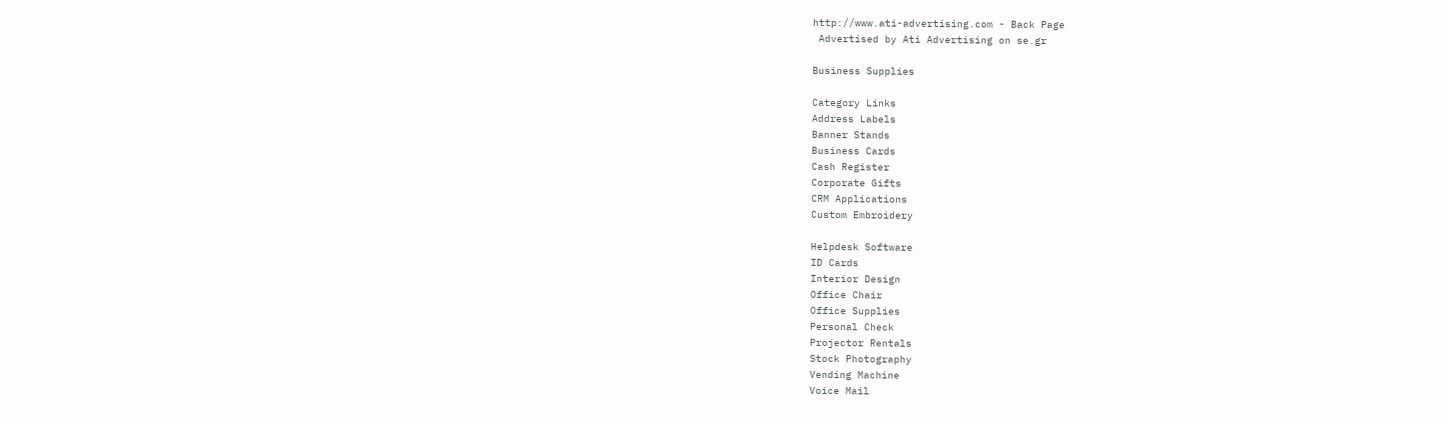http://www.ati-advertising.com - Back Page
 Advertised by Ati Advertising on se.gr

Business Supplies

Category Links
Address Labels
Banner Stands
Business Cards
Cash Register
Corporate Gifts
CRM Applications
Custom Embroidery

Helpdesk Software
ID Cards
Interior Design
Office Chair
Office Supplies
Personal Check
Projector Rentals
Stock Photography
Vending Machine
Voice Mail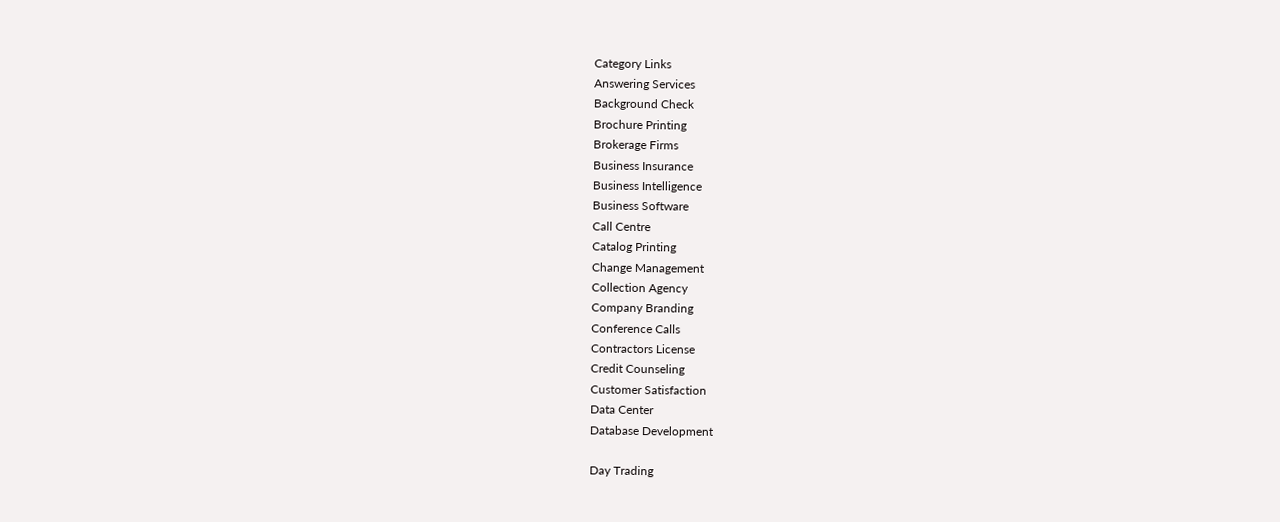Category Links
Answering Services
Background Check
Brochure Printing
Brokerage Firms
Business Insurance
Business Intelligence
Business Software
Call Centre
Catalog Printing
Change Management
Collection Agency
Company Branding
Conference Calls
Contractors License
Credit Counseling
Customer Satisfaction
Data Center
Database Development

Day Trading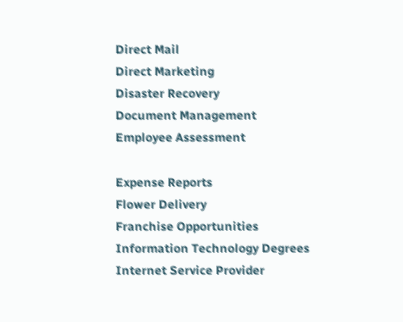Direct Mail
Direct Marketing
Disaster Recovery
Document Management
Employee Assessment

Expense Reports
Flower Delivery
Franchise Opportunities
Information Technology Degrees
Internet Service Provider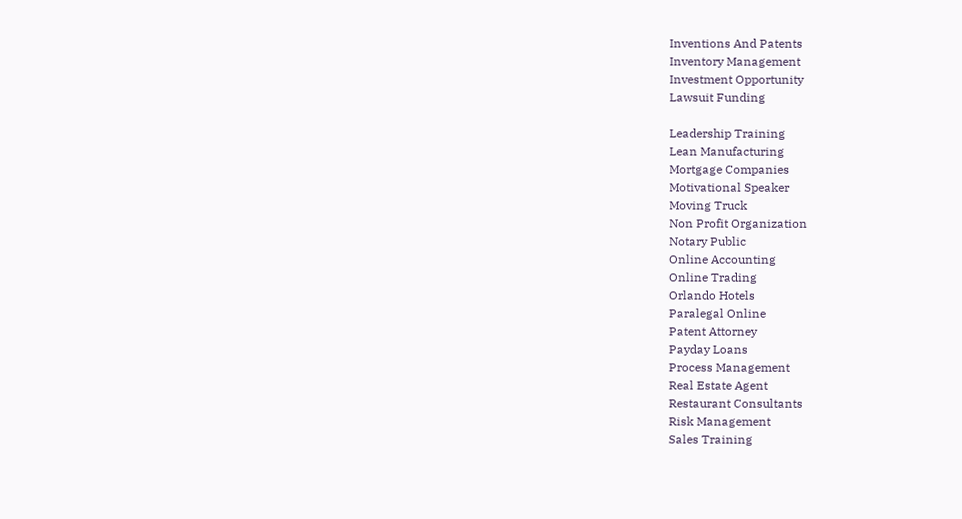Inventions And Patents
Inventory Management
Investment Opportunity
Lawsuit Funding

Leadership Training
Lean Manufacturing
Mortgage Companies
Motivational Speaker
Moving Truck
Non Profit Organization
Notary Public
Online Accounting
Online Trading
Orlando Hotels
Paralegal Online
Patent Attorney
Payday Loans
Process Management
Real Estate Agent
Restaurant Consultants
Risk Management
Sales Training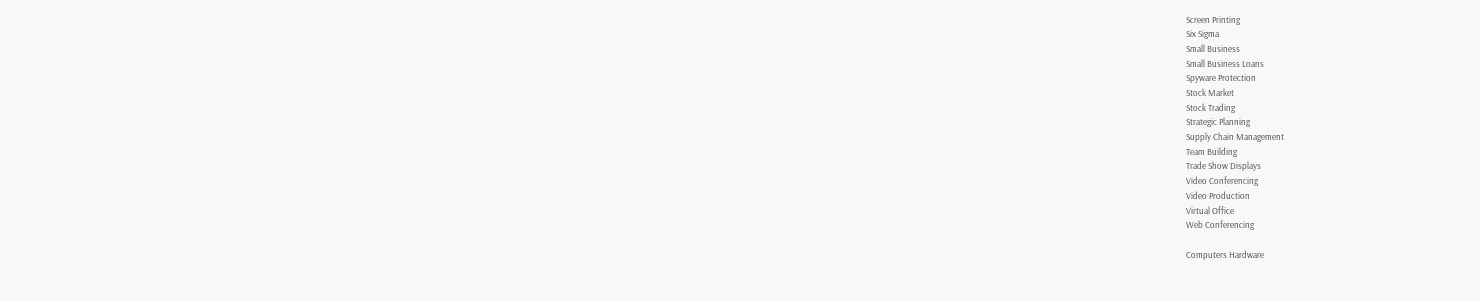Screen Printing
Six Sigma
Small Business
Small Business Loans
Spyware Protection
Stock Market
Stock Trading
Strategic Planning
Supply Chain Management
Team Building
Trade Show Displays
Video Conferencing
Video Production
Virtual Office
Web Conferencing

Computers Hardware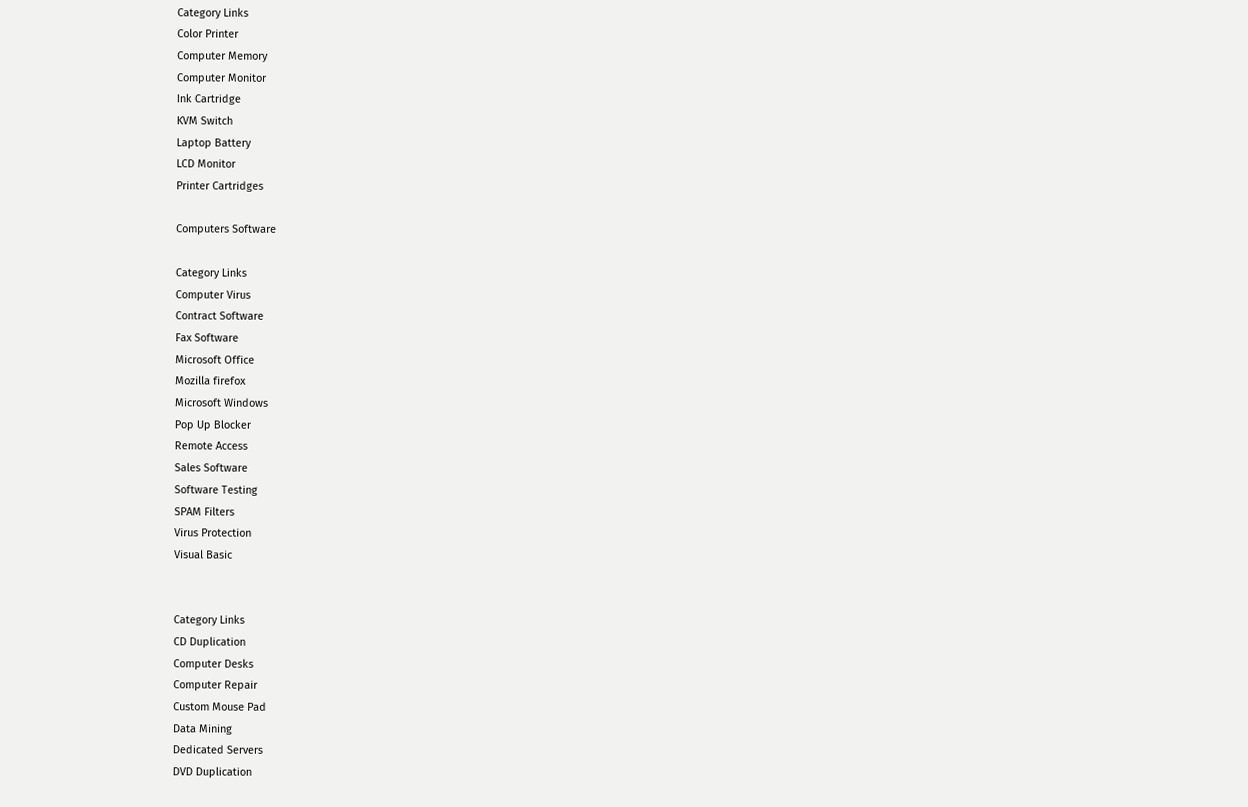Category Links
Color Printer
Computer Memory
Computer Monitor
Ink Cartridge
KVM Switch
Laptop Battery
LCD Monitor
Printer Cartridges

Computers Software

Category Links
Computer Virus
Contract Software
Fax Software
Microsoft Office
Mozilla firefox
Microsoft Windows
Pop Up Blocker
Remote Access
Sales Software
Software Testing
SPAM Filters
Virus Protection
Visual Basic


Category Links
CD Duplication
Computer Desks
Computer Repair
Custom Mouse Pad
Data Mining
Dedicated Servers
DVD Duplication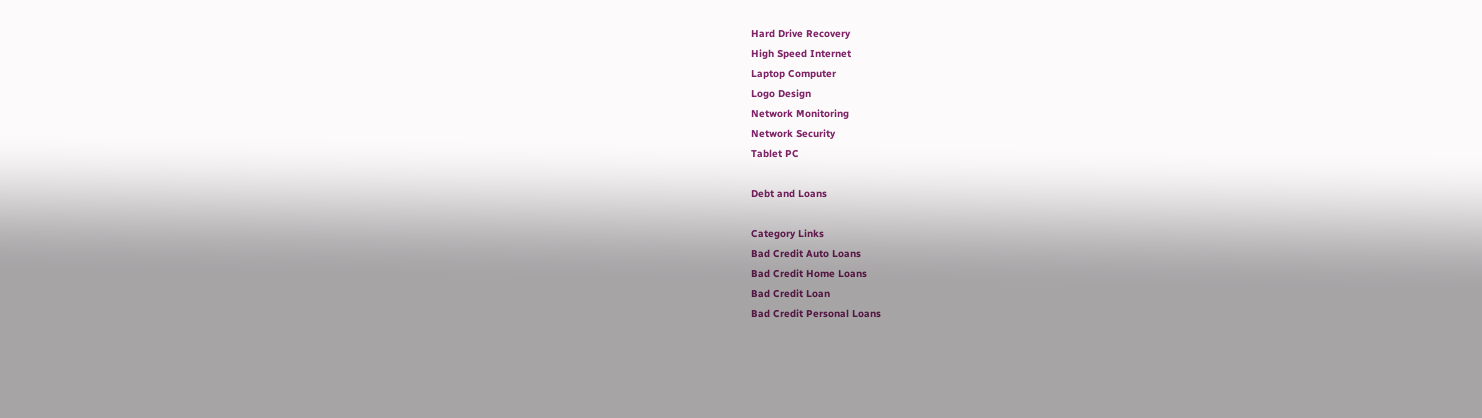Hard Drive Recovery
High Speed Internet
Laptop Computer
Logo Design
Network Monitoring
Network Security
Tablet PC

Debt and Loans

Category Links
Bad Credit Auto Loans
Bad Credit Home Loans
Bad Credit Loan
Bad Credit Personal Loans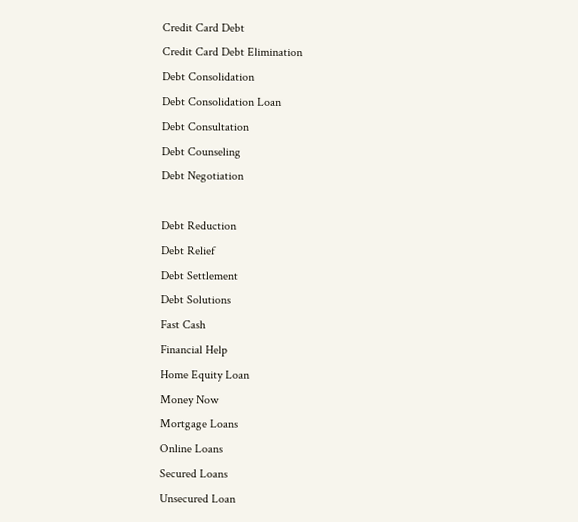Credit Card Debt
Credit Card Debt Elimination
Debt Consolidation
Debt Consolidation Loan
Debt Consultation
Debt Counseling
Debt Negotiation

Debt Reduction
Debt Relief
Debt Settlement
Debt Solutions
Fast Cash
Financial Help
Home Equity Loan
Money Now
Mortgage Loans
Online Loans
Secured Loans
Unsecured Loan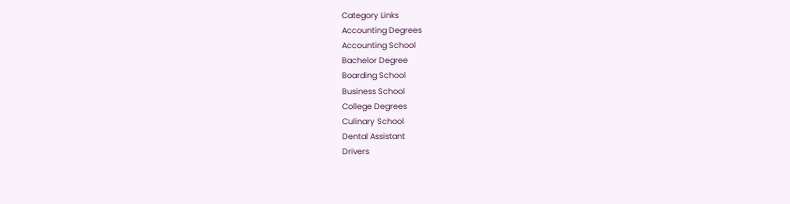Category Links
Accounting Degrees
Accounting School
Bachelor Degree
Boarding School
Business School
College Degrees
Culinary School
Dental Assistant
Drivers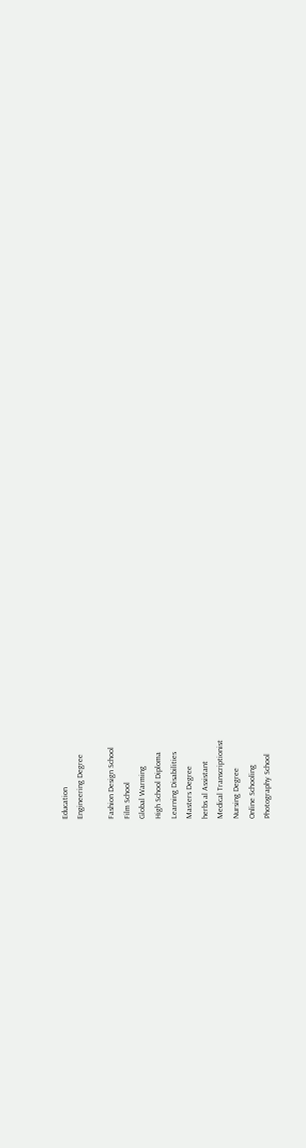Education
Engineering Degree

Fashion Design School
Film School
Global Warming
High School Diploma
Learning Disabilities
Masters Degree
herbs al Assistant
Medical Transcriptionist
Nursing Degree
Online Schooling
Photography School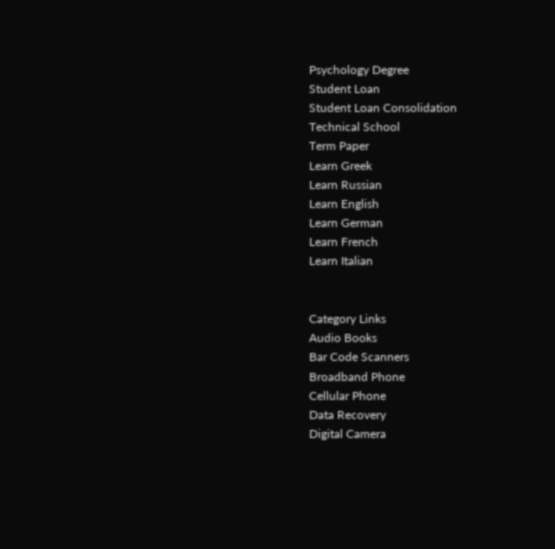Psychology Degree
Student Loan
Student Loan Consolidation
Technical School
Term Paper
Learn Greek
Learn Russian
Learn English
Learn German
Learn French
Learn Italian


Category Links
Audio Books
Bar Code Scanners
Broadband Phone
Cellular Phone
Data Recovery
Digital Camera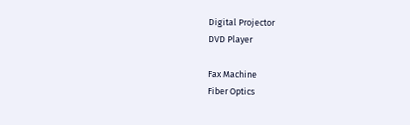Digital Projector
DVD Player

Fax Machine
Fiber Optics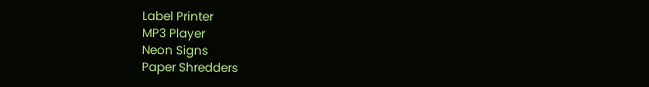Label Printer
MP3 Player
Neon Signs
Paper Shredders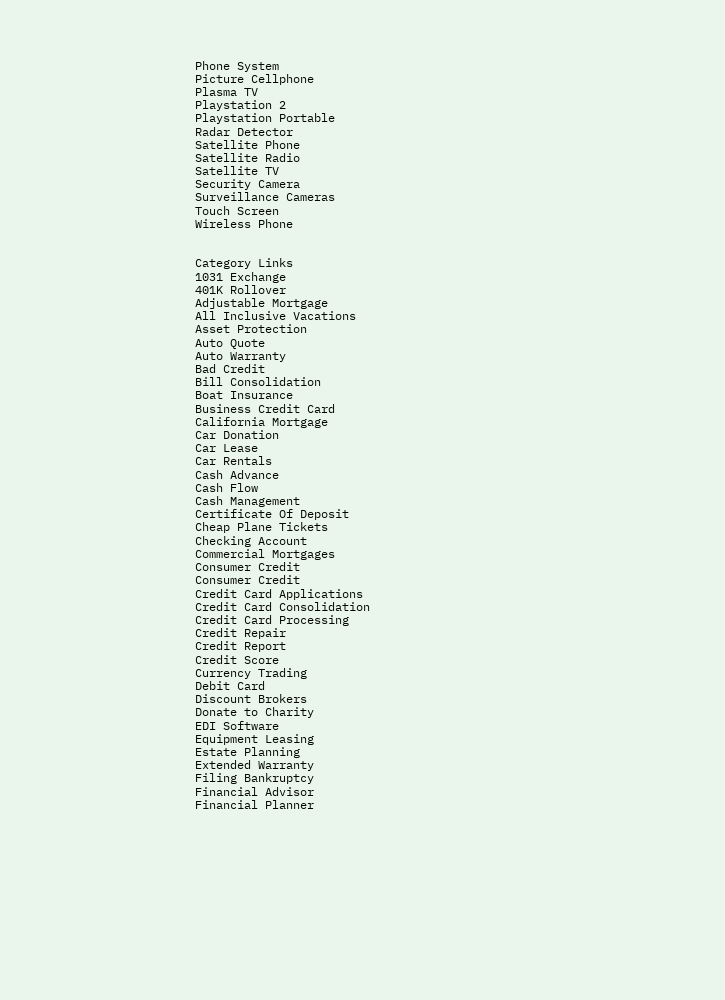Phone System
Picture Cellphone
Plasma TV
Playstation 2
Playstation Portable
Radar Detector
Satellite Phone
Satellite Radio
Satellite TV
Security Camera
Surveillance Cameras
Touch Screen
Wireless Phone


Category Links
1031 Exchange
401K Rollover
Adjustable Mortgage
All Inclusive Vacations
Asset Protection
Auto Quote
Auto Warranty
Bad Credit
Bill Consolidation
Boat Insurance
Business Credit Card
California Mortgage
Car Donation
Car Lease
Car Rentals
Cash Advance
Cash Flow
Cash Management
Certificate Of Deposit
Cheap Plane Tickets
Checking Account
Commercial Mortgages
Consumer Credit
Consumer Credit
Credit Card Applications
Credit Card Consolidation
Credit Card Processing
Credit Repair
Credit Report
Credit Score
Currency Trading
Debit Card
Discount Brokers
Donate to Charity
EDI Software
Equipment Leasing
Estate Planning
Extended Warranty
Filing Bankruptcy
Financial Advisor
Financial Planner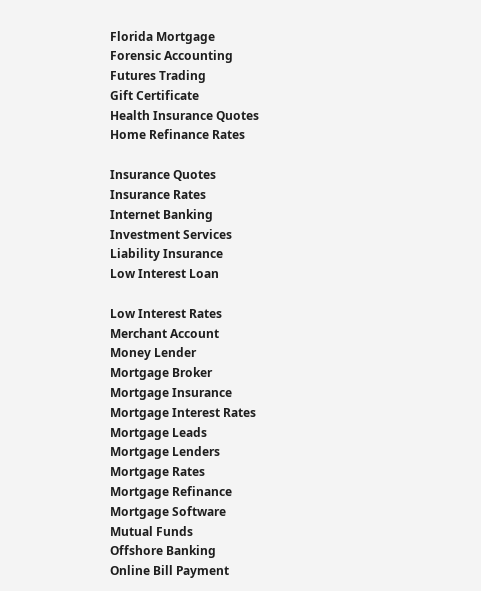Florida Mortgage
Forensic Accounting
Futures Trading
Gift Certificate
Health Insurance Quotes
Home Refinance Rates

Insurance Quotes
Insurance Rates
Internet Banking
Investment Services
Liability Insurance
Low Interest Loan

Low Interest Rates
Merchant Account
Money Lender
Mortgage Broker
Mortgage Insurance
Mortgage Interest Rates
Mortgage Leads
Mortgage Lenders
Mortgage Rates
Mortgage Refinance
Mortgage Software
Mutual Funds
Offshore Banking
Online Bill Payment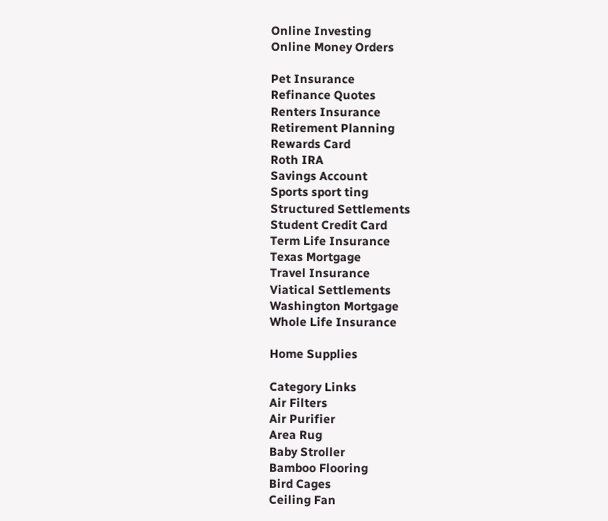Online Investing
Online Money Orders

Pet Insurance
Refinance Quotes
Renters Insurance
Retirement Planning
Rewards Card
Roth IRA
Savings Account
Sports sport ting
Structured Settlements
Student Credit Card
Term Life Insurance
Texas Mortgage
Travel Insurance
Viatical Settlements
Washington Mortgage
Whole Life Insurance

Home Supplies

Category Links
Air Filters
Air Purifier
Area Rug
Baby Stroller
Bamboo Flooring
Bird Cages
Ceiling Fan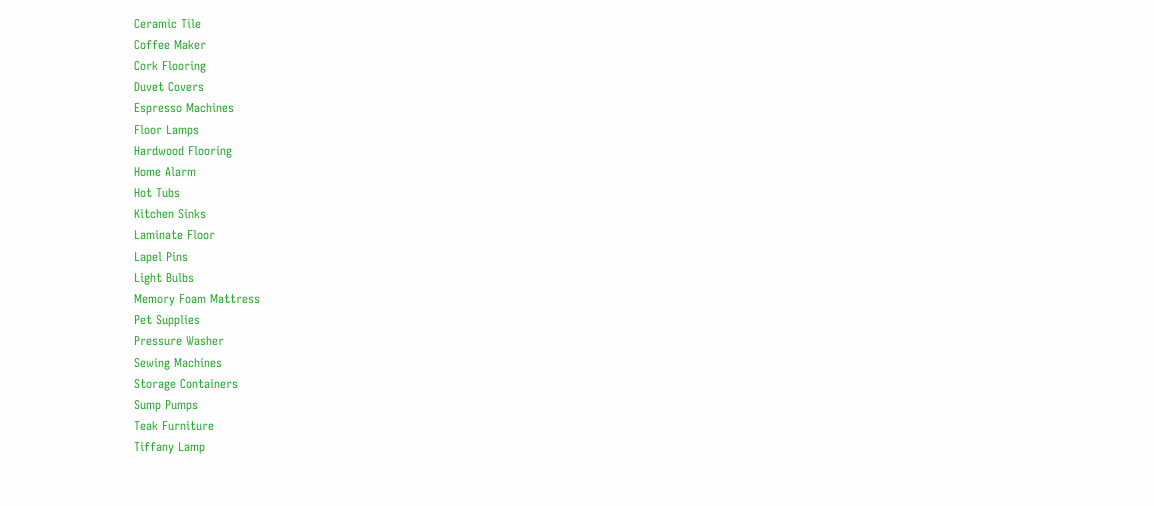Ceramic Tile
Coffee Maker
Cork Flooring
Duvet Covers
Espresso Machines
Floor Lamps
Hardwood Flooring
Home Alarm
Hot Tubs
Kitchen Sinks
Laminate Floor
Lapel Pins
Light Bulbs
Memory Foam Mattress
Pet Supplies
Pressure Washer
Sewing Machines
Storage Containers
Sump Pumps
Teak Furniture
Tiffany Lamp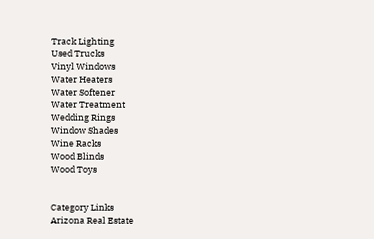Track Lighting
Used Trucks
Vinyl Windows
Water Heaters
Water Softener
Water Treatment
Wedding Rings
Window Shades
Wine Racks
Wood Blinds
Wood Toys


Category Links
Arizona Real Estate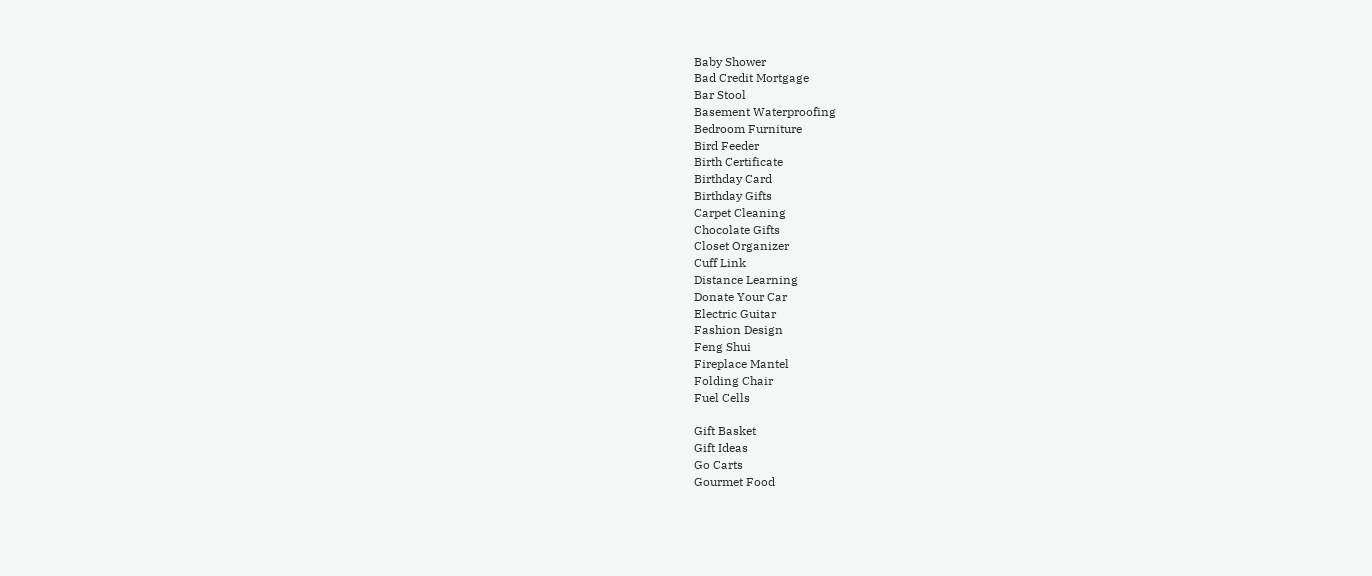Baby Shower
Bad Credit Mortgage
Bar Stool
Basement Waterproofing
Bedroom Furniture
Bird Feeder
Birth Certificate
Birthday Card
Birthday Gifts
Carpet Cleaning
Chocolate Gifts
Closet Organizer
Cuff Link
Distance Learning
Donate Your Car
Electric Guitar
Fashion Design
Feng Shui
Fireplace Mantel
Folding Chair
Fuel Cells

Gift Basket
Gift Ideas
Go Carts
Gourmet Food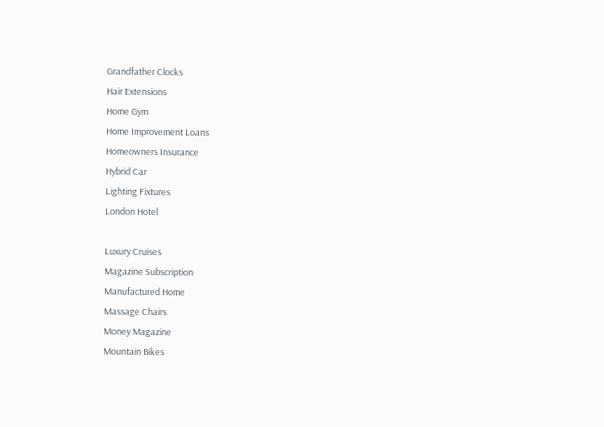Grandfather Clocks
Hair Extensions
Home Gym
Home Improvement Loans
Homeowners Insurance
Hybrid Car
Lighting Fixtures
London Hotel

Luxury Cruises
Magazine Subscription
Manufactured Home
Massage Chairs
Money Magazine
Mountain Bikes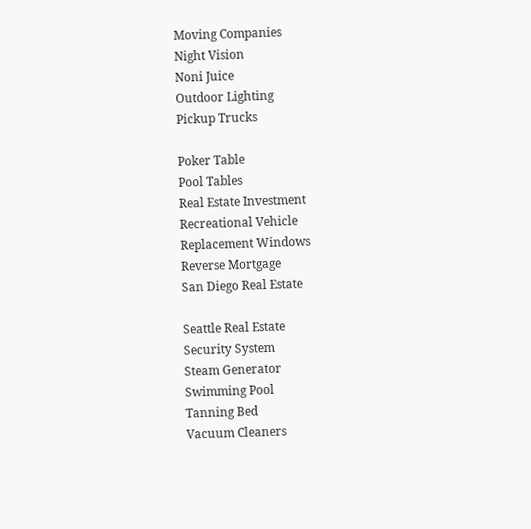Moving Companies
Night Vision
Noni Juice
Outdoor Lighting
Pickup Trucks

Poker Table
Pool Tables
Real Estate Investment
Recreational Vehicle
Replacement Windows
Reverse Mortgage
San Diego Real Estate

Seattle Real Estate
Security System
Steam Generator
Swimming Pool
Tanning Bed
Vacuum Cleaners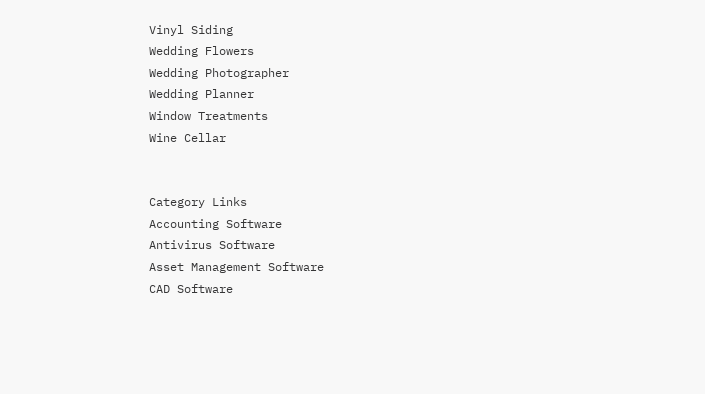Vinyl Siding
Wedding Flowers
Wedding Photographer
Wedding Planner
Window Treatments
Wine Cellar


Category Links
Accounting Software
Antivirus Software
Asset Management Software
CAD Software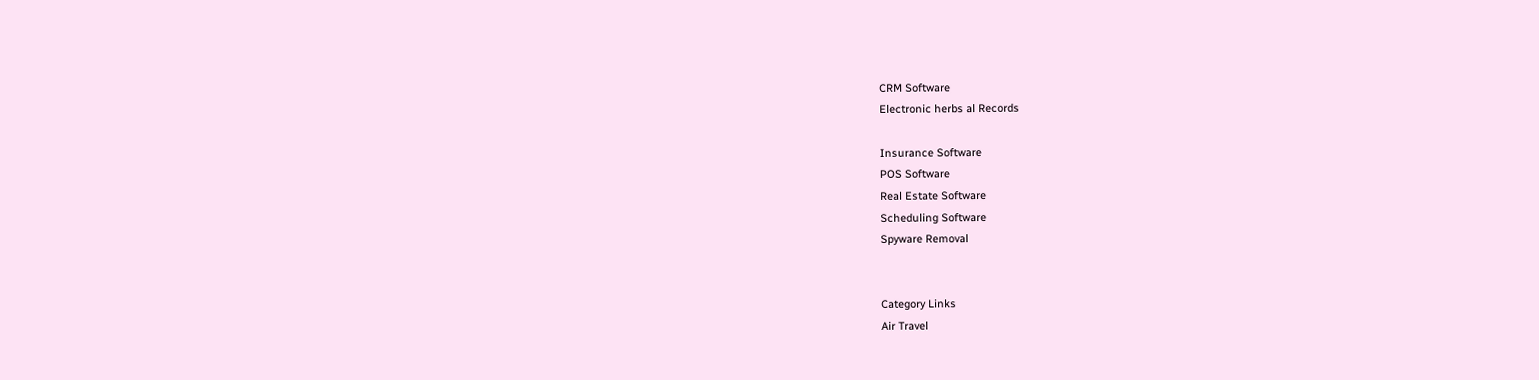CRM Software
Electronic herbs al Records

Insurance Software
POS Software
Real Estate Software
Scheduling Software
Spyware Removal


Category Links
Air Travel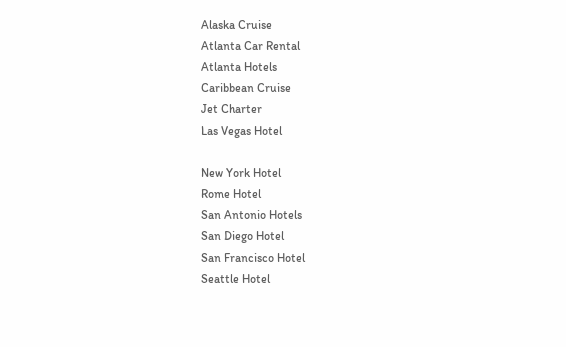Alaska Cruise
Atlanta Car Rental
Atlanta Hotels
Caribbean Cruise
Jet Charter
Las Vegas Hotel

New York Hotel
Rome Hotel
San Antonio Hotels
San Diego Hotel
San Francisco Hotel
Seattle Hotel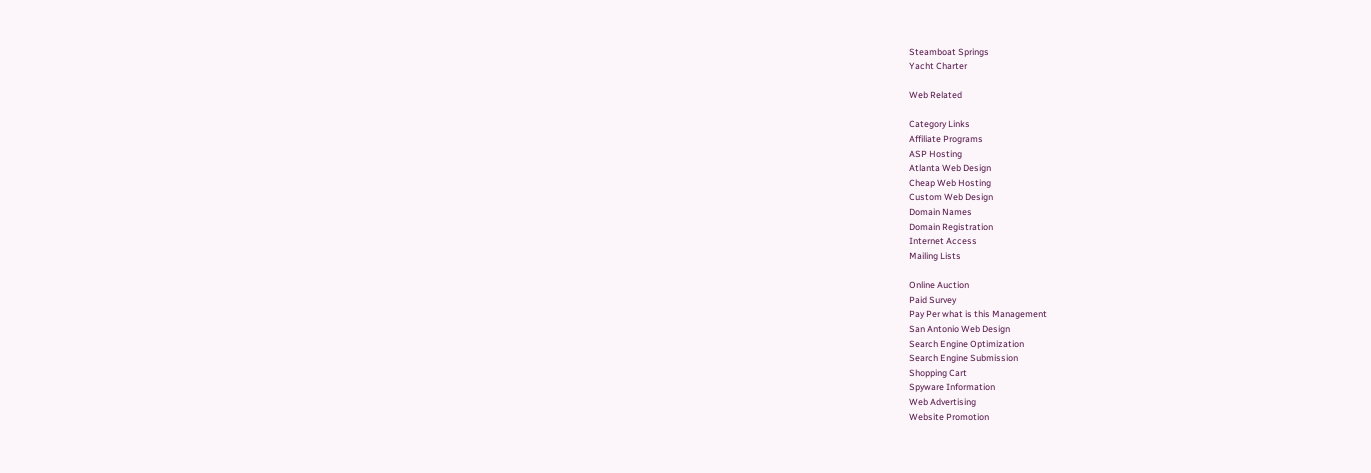Steamboat Springs
Yacht Charter

Web Related

Category Links
Affiliate Programs
ASP Hosting
Atlanta Web Design
Cheap Web Hosting
Custom Web Design
Domain Names
Domain Registration
Internet Access
Mailing Lists

Online Auction
Paid Survey
Pay Per what is this Management
San Antonio Web Design
Search Engine Optimization
Search Engine Submission
Shopping Cart
Spyware Information
Web Advertising
Website Promotion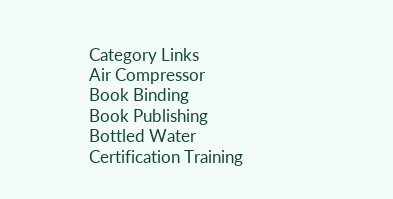Category Links
Air Compressor
Book Binding
Book Publishing
Bottled Water
Certification Training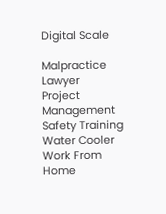Digital Scale

Malpractice Lawyer
Project Management
Safety Training
Water Cooler
Work From Home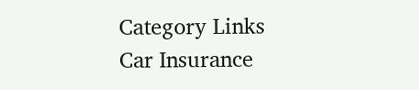Category Links
Car Insurance